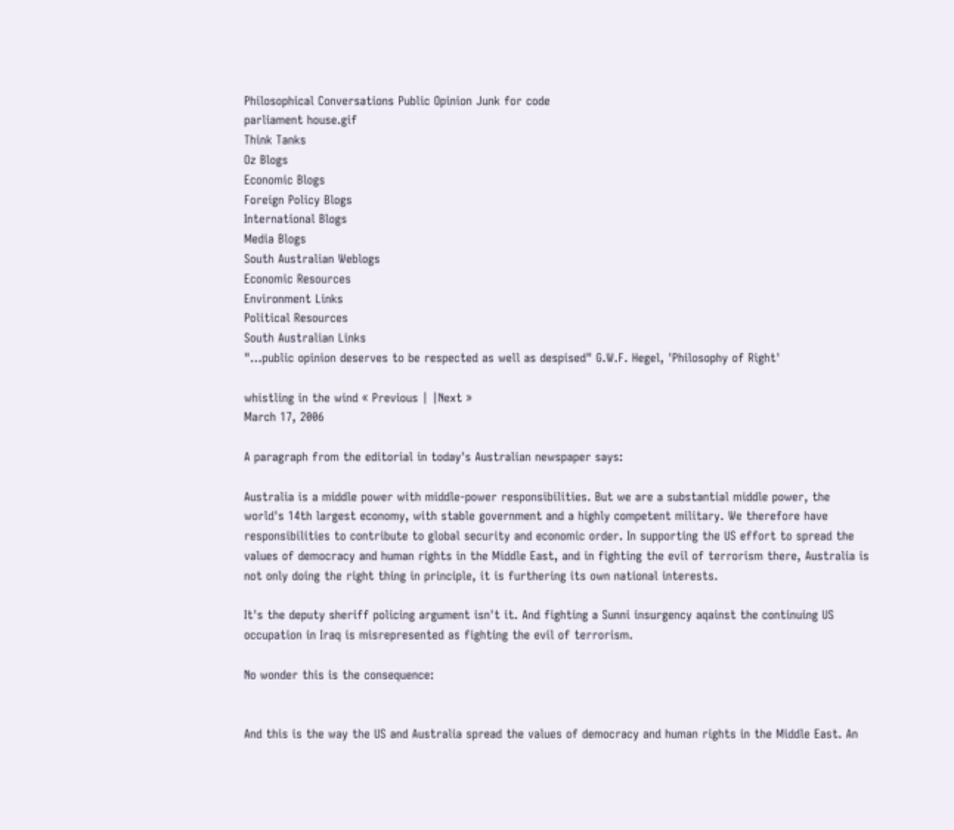Philosophical Conversations Public Opinion Junk for code
parliament house.gif
Think Tanks
Oz Blogs
Economic Blogs
Foreign Policy Blogs
International Blogs
Media Blogs
South Australian Weblogs
Economic Resources
Environment Links
Political Resources
South Australian Links
"...public opinion deserves to be respected as well as despised" G.W.F. Hegel, 'Philosophy of Right'

whistling in the wind « Previous | |Next »
March 17, 2006

A paragraph from the editorial in today's Australian newspaper says:

Australia is a middle power with middle-power responsibilities. But we are a substantial middle power, the world's 14th largest economy, with stable government and a highly competent military. We therefore have responsibilities to contribute to global security and economic order. In supporting the US effort to spread the values of democracy and human rights in the Middle East, and in fighting the evil of terrorism there, Australia is not only doing the right thing in principle, it is furthering its own national interests.

It's the deputy sheriff policing argument isn't it. And fighting a Sunni insurgency aqainst the continuing US occupation in Iraq is misrepresented as fighting the evil of terrorism.

No wonder this is the consequence:


And this is the way the US and Australia spread the values of democracy and human rights in the Middle East. An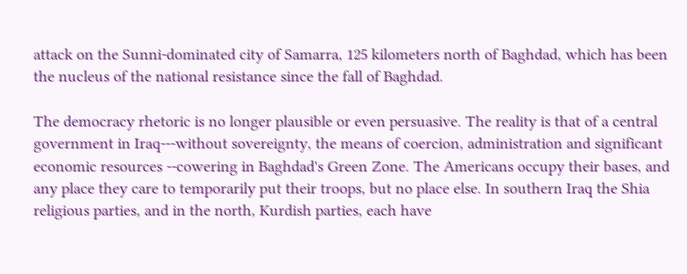attack on the Sunni-dominated city of Samarra, 125 kilometers north of Baghdad, which has been the nucleus of the national resistance since the fall of Baghdad.

The democracy rhetoric is no longer plausible or even persuasive. The reality is that of a central government in Iraq---without sovereignty, the means of coercion, administration and significant economic resources --cowering in Baghdad's Green Zone. The Americans occupy their bases, and any place they care to temporarily put their troops, but no place else. In southern Iraq the Shia religious parties, and in the north, Kurdish parties, each have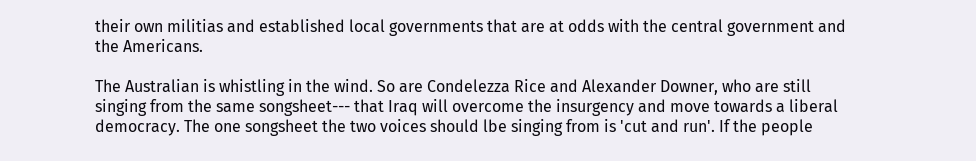their own militias and established local governments that are at odds with the central government and the Americans.

The Australian is whistling in the wind. So are Condelezza Rice and Alexander Downer, who are still singing from the same songsheet--- that Iraq will overcome the insurgency and move towards a liberal democracy. The one songsheet the two voices should lbe singing from is 'cut and run'. If the people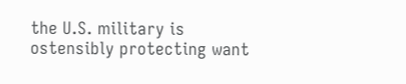the U.S. military is ostensibly protecting want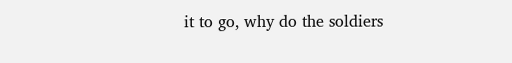it to go, why do the soldiers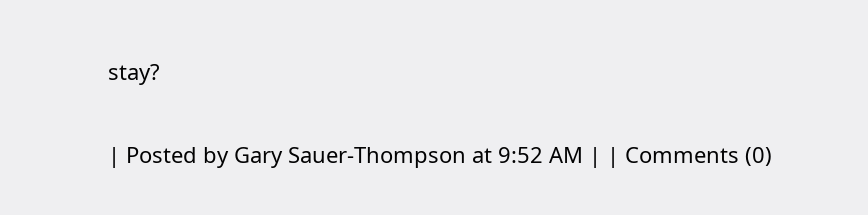stay?

| Posted by Gary Sauer-Thompson at 9:52 AM | | Comments (0)